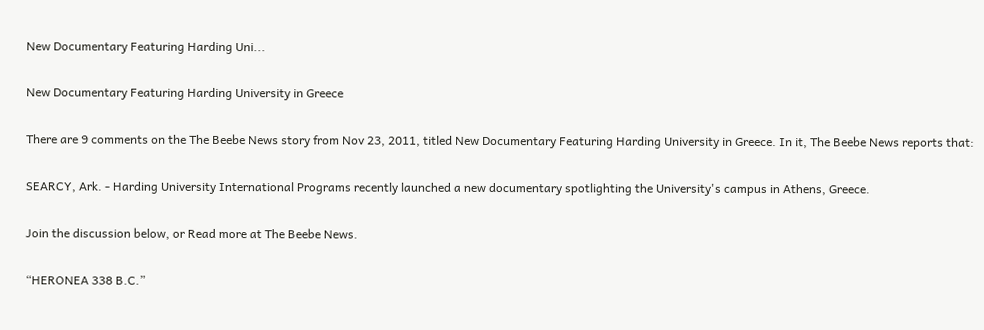New Documentary Featuring Harding Uni...

New Documentary Featuring Harding University in Greece

There are 9 comments on the The Beebe News story from Nov 23, 2011, titled New Documentary Featuring Harding University in Greece. In it, The Beebe News reports that:

SEARCY, Ark. - Harding University International Programs recently launched a new documentary spotlighting the University's campus in Athens, Greece.

Join the discussion below, or Read more at The Beebe News.

“HERONEA 338 B.C.”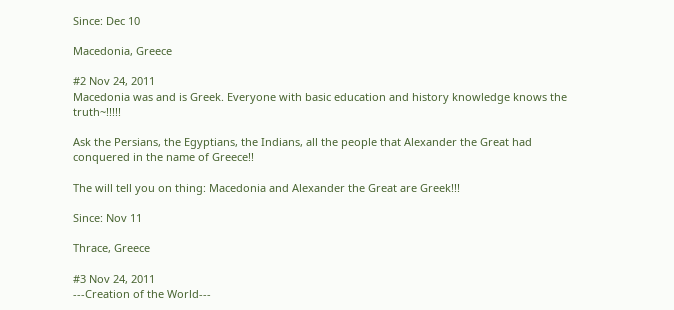Since: Dec 10

Macedonia, Greece

#2 Nov 24, 2011
Macedonia was and is Greek. Everyone with basic education and history knowledge knows the truth~!!!!!

Ask the Persians, the Egyptians, the Indians, all the people that Alexander the Great had conquered in the name of Greece!!

The will tell you on thing: Macedonia and Alexander the Great are Greek!!!

Since: Nov 11

Thrace, Greece

#3 Nov 24, 2011
---Creation of the World---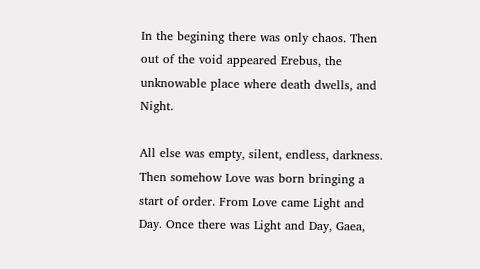In the begining there was only chaos. Then out of the void appeared Erebus, the unknowable place where death dwells, and Night.

All else was empty, silent, endless, darkness. Then somehow Love was born bringing a start of order. From Love came Light and Day. Once there was Light and Day, Gaea,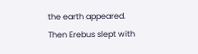the earth appeared.
Then Erebus slept with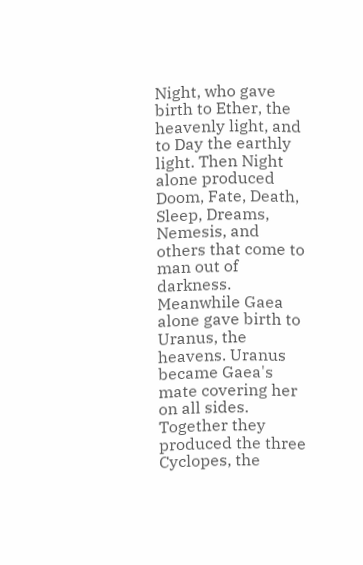Night, who gave birth to Ether, the heavenly light, and to Day the earthly light. Then Night alone produced Doom, Fate, Death, Sleep, Dreams, Nemesis, and others that come to man out of darkness.
Meanwhile Gaea alone gave birth to Uranus, the heavens. Uranus became Gaea's mate covering her on all sides. Together they produced the three Cyclopes, the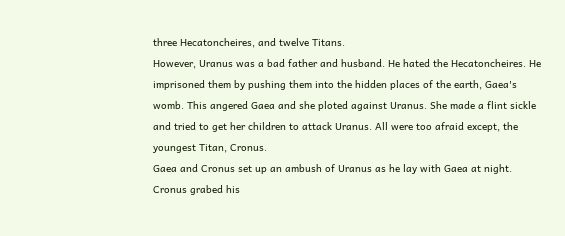three Hecatoncheires, and twelve Titans.
However, Uranus was a bad father and husband. He hated the Hecatoncheires. He imprisoned them by pushing them into the hidden places of the earth, Gaea's womb. This angered Gaea and she ploted against Uranus. She made a flint sickle and tried to get her children to attack Uranus. All were too afraid except, the youngest Titan, Cronus.
Gaea and Cronus set up an ambush of Uranus as he lay with Gaea at night. Cronus grabed his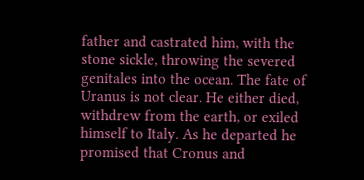father and castrated him, with the stone sickle, throwing the severed genitales into the ocean. The fate of Uranus is not clear. He either died, withdrew from the earth, or exiled himself to Italy. As he departed he promised that Cronus and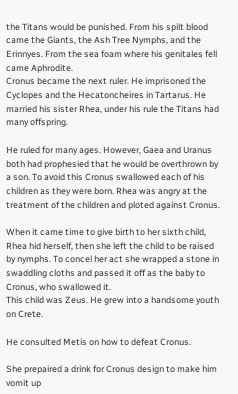the Titans would be punished. From his spilt blood came the Giants, the Ash Tree Nymphs, and the Erinnyes. From the sea foam where his genitales fell came Aphrodite.
Cronus became the next ruler. He imprisoned the Cyclopes and the Hecatoncheires in Tartarus. He married his sister Rhea, under his rule the Titans had many offspring.

He ruled for many ages. However, Gaea and Uranus both had prophesied that he would be overthrown by a son. To avoid this Cronus swallowed each of his children as they were born. Rhea was angry at the treatment of the children and ploted against Cronus.

When it came time to give birth to her sixth child, Rhea hid herself, then she left the child to be raised by nymphs. To concel her act she wrapped a stone in swaddling cloths and passed it off as the baby to Cronus, who swallowed it.
This child was Zeus. He grew into a handsome youth on Crete.

He consulted Metis on how to defeat Cronus.

She prepaired a drink for Cronus design to make him vomit up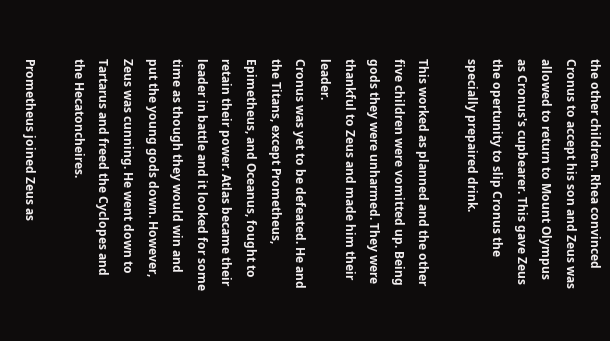the other children. Rhea convinced Cronus to accept his son and Zeus was allowed to return to Mount Olympus as Cronus's cupbearer. This gave Zeus the opertunity to slip Cronus the specially prepaired drink.

This worked as planned and the other five children were vomitted up. Being gods they were unharmed. They were thankful to Zeus and made him their leader.
Cronus was yet to be defeated. He and the Titans, except Prometheus, Epimetheus, and Oceanus, fought to retain their power. Atlas became their leader in battle and it looked for some time as though they would win and put the young gods down. However, Zeus was cunning. He went down to Tartarus and freed the Cyclopes and the Hecatoncheires.

Prometheus joined Zeus as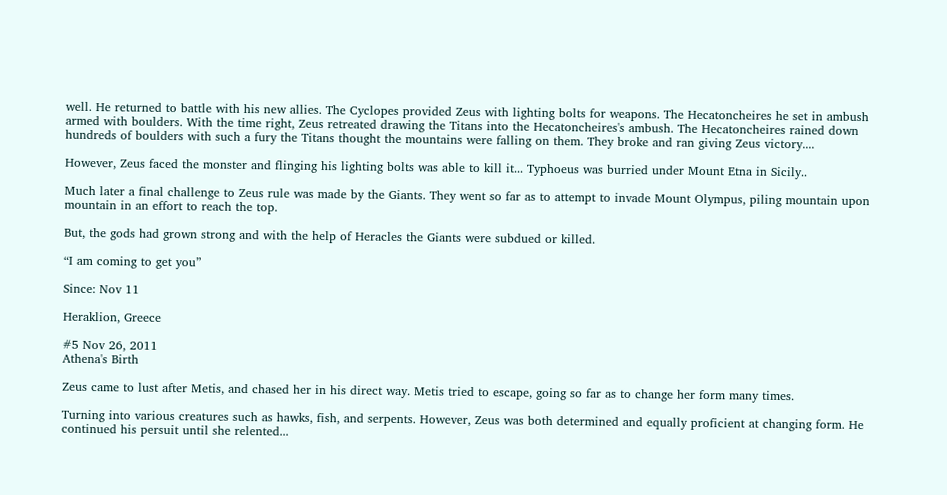well. He returned to battle with his new allies. The Cyclopes provided Zeus with lighting bolts for weapons. The Hecatoncheires he set in ambush armed with boulders. With the time right, Zeus retreated drawing the Titans into the Hecatoncheires's ambush. The Hecatoncheires rained down hundreds of boulders with such a fury the Titans thought the mountains were falling on them. They broke and ran giving Zeus victory....

However, Zeus faced the monster and flinging his lighting bolts was able to kill it... Typhoeus was burried under Mount Etna in Sicily..

Much later a final challenge to Zeus rule was made by the Giants. They went so far as to attempt to invade Mount Olympus, piling mountain upon mountain in an effort to reach the top.

But, the gods had grown strong and with the help of Heracles the Giants were subdued or killed.

“I am coming to get you”

Since: Nov 11

Heraklion, Greece

#5 Nov 26, 2011
Athena's Birth

Zeus came to lust after Metis, and chased her in his direct way. Metis tried to escape, going so far as to change her form many times.

Turning into various creatures such as hawks, fish, and serpents. However, Zeus was both determined and equally proficient at changing form. He continued his persuit until she relented...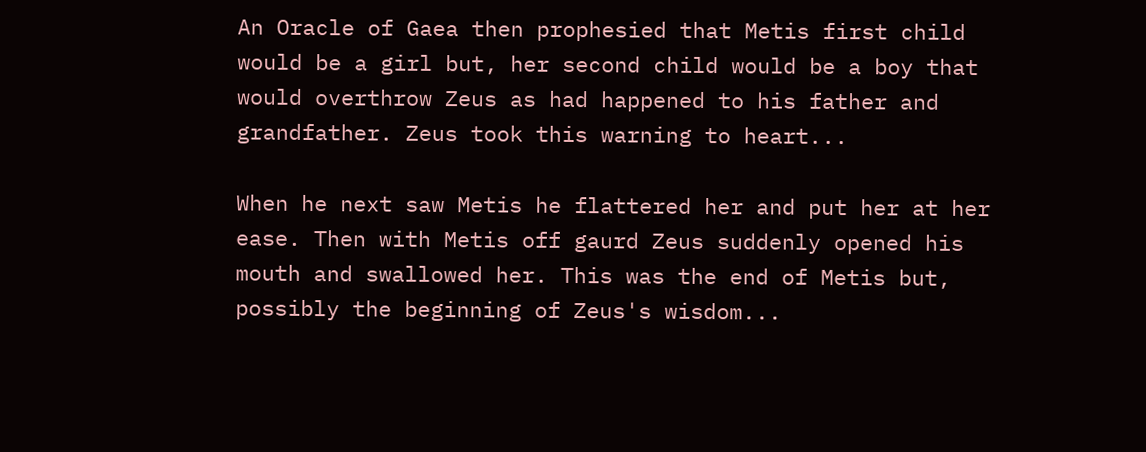An Oracle of Gaea then prophesied that Metis first child would be a girl but, her second child would be a boy that would overthrow Zeus as had happened to his father and grandfather. Zeus took this warning to heart...

When he next saw Metis he flattered her and put her at her ease. Then with Metis off gaurd Zeus suddenly opened his mouth and swallowed her. This was the end of Metis but, possibly the beginning of Zeus's wisdom...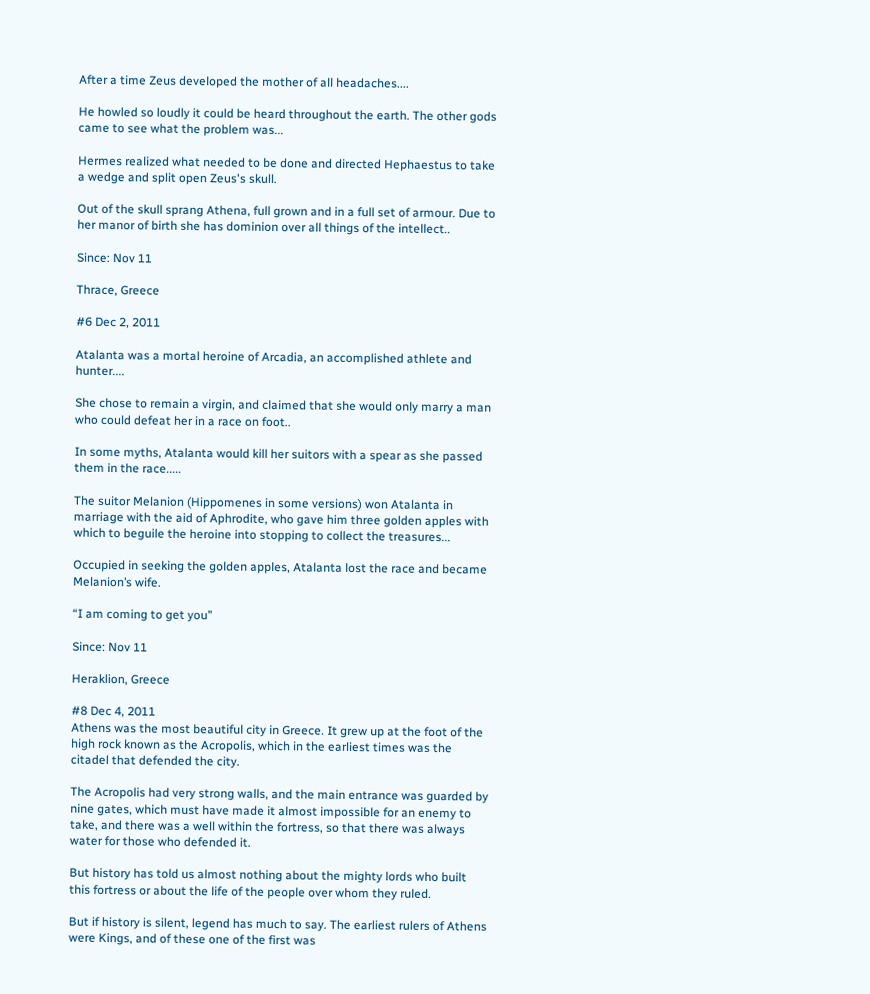After a time Zeus developed the mother of all headaches....

He howled so loudly it could be heard throughout the earth. The other gods came to see what the problem was...

Hermes realized what needed to be done and directed Hephaestus to take a wedge and split open Zeus's skull.

Out of the skull sprang Athena, full grown and in a full set of armour. Due to her manor of birth she has dominion over all things of the intellect..

Since: Nov 11

Thrace, Greece

#6 Dec 2, 2011

Atalanta was a mortal heroine of Arcadia, an accomplished athlete and hunter....

She chose to remain a virgin, and claimed that she would only marry a man who could defeat her in a race on foot..

In some myths, Atalanta would kill her suitors with a spear as she passed them in the race.....

The suitor Melanion (Hippomenes in some versions) won Atalanta in marriage with the aid of Aphrodite, who gave him three golden apples with which to beguile the heroine into stopping to collect the treasures...

Occupied in seeking the golden apples, Atalanta lost the race and became Melanion’s wife.

“I am coming to get you”

Since: Nov 11

Heraklion, Greece

#8 Dec 4, 2011
Athens was the most beautiful city in Greece. It grew up at the foot of the high rock known as the Acropolis, which in the earliest times was the citadel that defended the city.

The Acropolis had very strong walls, and the main entrance was guarded by nine gates, which must have made it almost impossible for an enemy to take, and there was a well within the fortress, so that there was always water for those who defended it.

But history has told us almost nothing about the mighty lords who built this fortress or about the life of the people over whom they ruled.

But if history is silent, legend has much to say. The earliest rulers of Athens were Kings, and of these one of the first was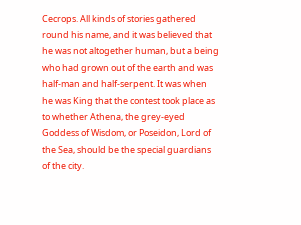Cecrops. All kinds of stories gathered round his name, and it was believed that he was not altogether human, but a being who had grown out of the earth and was half-man and half-serpent. It was when he was King that the contest took place as to whether Athena, the grey-eyed Goddess of Wisdom, or Poseidon, Lord of the Sea, should be the special guardians of the city.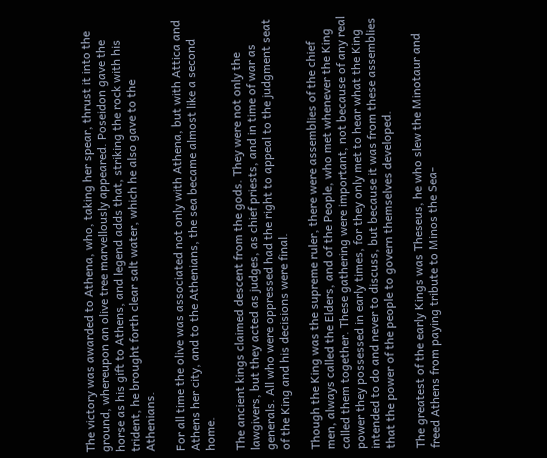The victory was awarded to Athena, who, taking her spear, thrust it into the ground, whereupon an olive tree marvellously appeared. Poseidon gave the horse as his gift to Athens, and legend adds that, striking the rock with his trident, he brought forth clear salt water, which he also gave to the Athenians.

For all time the olive was associated not only with Athena, but with Attica and Athens her city, and to the Athenians, the sea became almost like a second home.

The ancient kings claimed descent from the gods. They were not only the lawgivers, but they acted as judges, as chief priests, and in time of war as generals. All who were oppressed had the right to appeal to the judgment seat of the King and his decisions were final.

Though the King was the supreme ruler, there were assemblies of the chief men, always called the Elders, and of the People, who met whenever the King called them together. These gathering were important, not because of any real power they possessed in early times, for they only met to hear what the King intended to do and never to discuss, but because it was from these assemblies that the power of the people to govern themselves developed.

The greatest of the early Kings was Theseus, he who slew the Minotaur and freed Athens from paying tribute to Minos the Sea-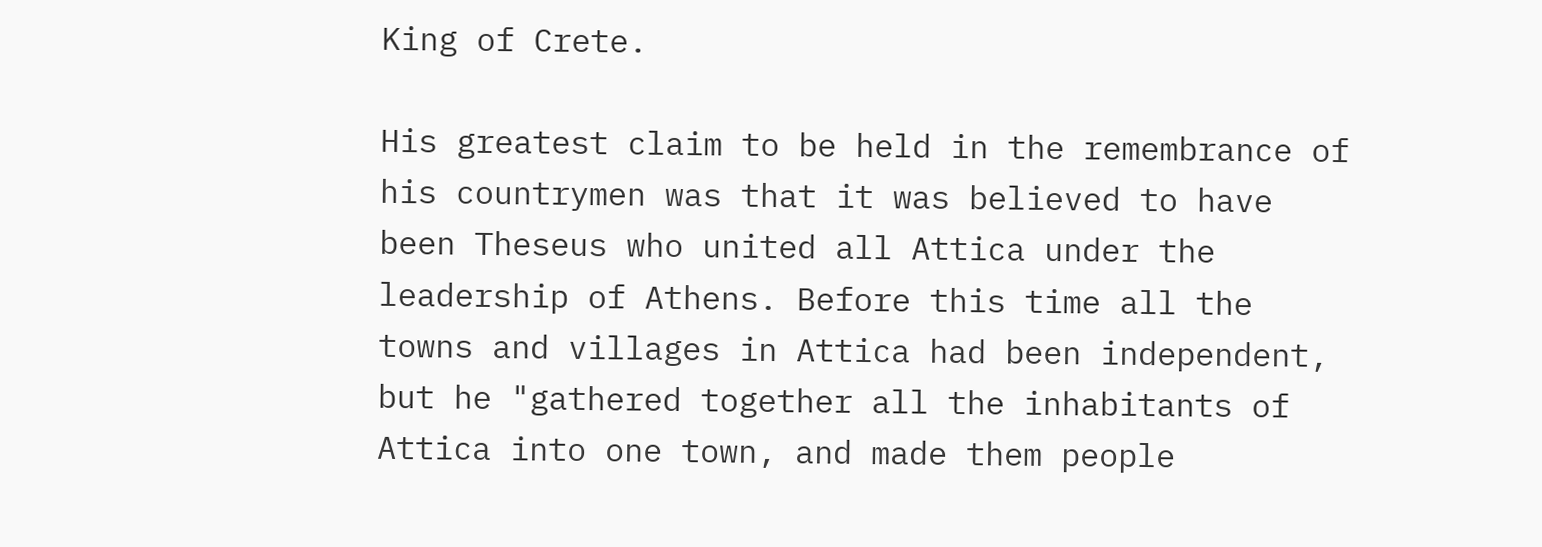King of Crete.

His greatest claim to be held in the remembrance of his countrymen was that it was believed to have been Theseus who united all Attica under the leadership of Athens. Before this time all the towns and villages in Attica had been independent, but he "gathered together all the inhabitants of Attica into one town, and made them people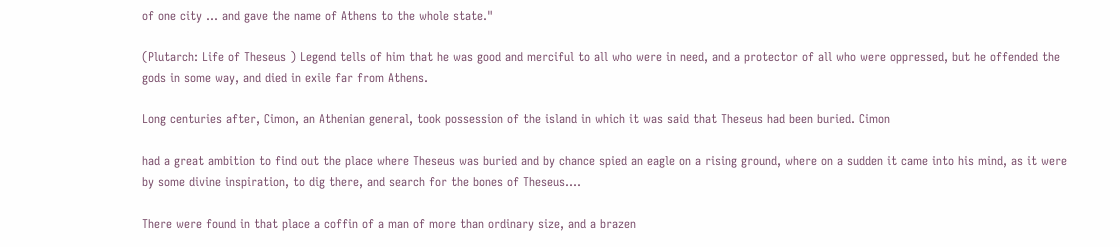of one city ... and gave the name of Athens to the whole state."

(Plutarch: Life of Theseus ) Legend tells of him that he was good and merciful to all who were in need, and a protector of all who were oppressed, but he offended the gods in some way, and died in exile far from Athens.

Long centuries after, Cimon, an Athenian general, took possession of the island in which it was said that Theseus had been buried. Cimon

had a great ambition to find out the place where Theseus was buried and by chance spied an eagle on a rising ground, where on a sudden it came into his mind, as it were by some divine inspiration, to dig there, and search for the bones of Theseus....

There were found in that place a coffin of a man of more than ordinary size, and a brazen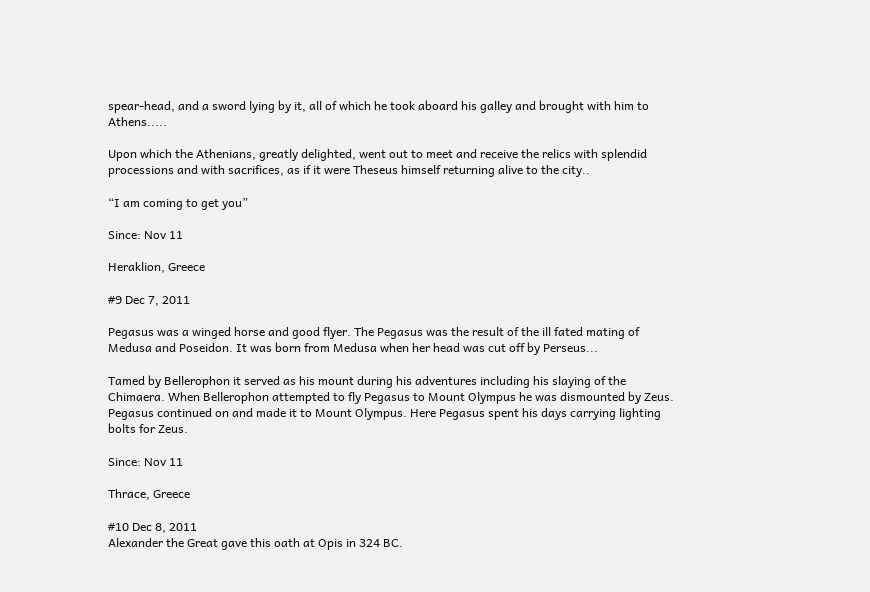spear-head, and a sword lying by it, all of which he took aboard his galley and brought with him to Athens.....

Upon which the Athenians, greatly delighted, went out to meet and receive the relics with splendid processions and with sacrifices, as if it were Theseus himself returning alive to the city..

“I am coming to get you”

Since: Nov 11

Heraklion, Greece

#9 Dec 7, 2011

Pegasus was a winged horse and good flyer. The Pegasus was the result of the ill fated mating of Medusa and Poseidon. It was born from Medusa when her head was cut off by Perseus...

Tamed by Bellerophon it served as his mount during his adventures including his slaying of the Chimaera. When Bellerophon attempted to fly Pegasus to Mount Olympus he was dismounted by Zeus. Pegasus continued on and made it to Mount Olympus. Here Pegasus spent his days carrying lighting bolts for Zeus.

Since: Nov 11

Thrace, Greece

#10 Dec 8, 2011
Alexander the Great gave this oath at Opis in 324 BC.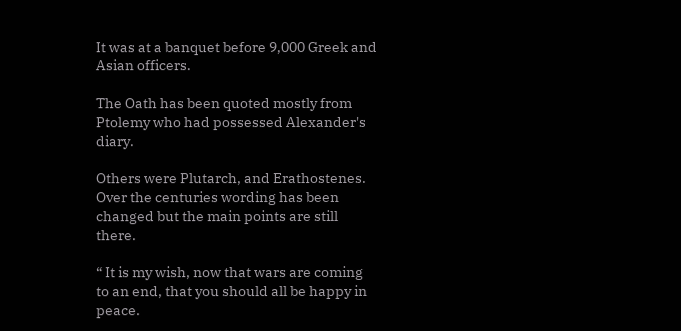It was at a banquet before 9,000 Greek and Asian officers.

The Oath has been quoted mostly from Ptolemy who had possessed Alexander's diary.

Others were Plutarch, and Erathostenes. Over the centuries wording has been changed but the main points are still there.

“ It is my wish, now that wars are coming to an end, that you should all be happy in peace.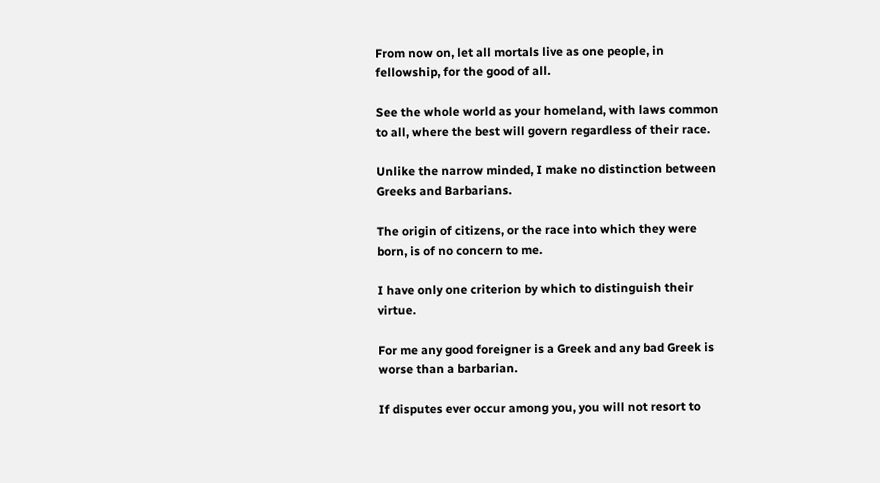From now on, let all mortals live as one people, in fellowship, for the good of all.

See the whole world as your homeland, with laws common to all, where the best will govern regardless of their race.

Unlike the narrow minded, I make no distinction between Greeks and Barbarians.

The origin of citizens, or the race into which they were born, is of no concern to me.

I have only one criterion by which to distinguish their virtue.

For me any good foreigner is a Greek and any bad Greek is worse than a barbarian.

If disputes ever occur among you, you will not resort to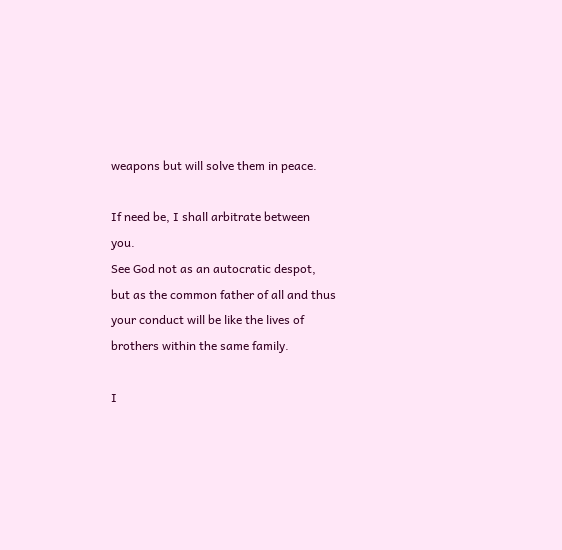weapons but will solve them in peace.

If need be, I shall arbitrate between you.
See God not as an autocratic despot, but as the common father of all and thus your conduct will be like the lives of brothers within the same family.

I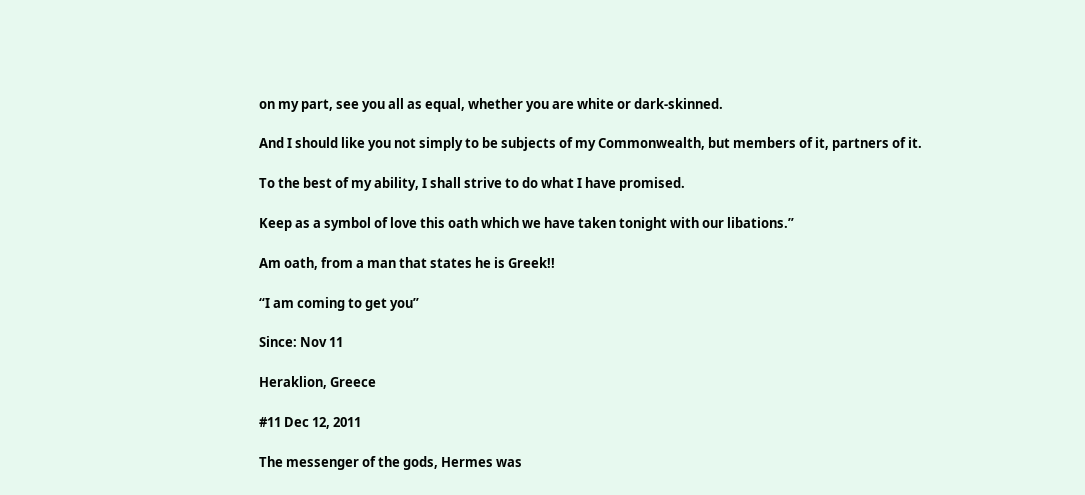on my part, see you all as equal, whether you are white or dark-skinned.

And I should like you not simply to be subjects of my Commonwealth, but members of it, partners of it.

To the best of my ability, I shall strive to do what I have promised.

Keep as a symbol of love this oath which we have taken tonight with our libations.”

Am oath, from a man that states he is Greek!!

“I am coming to get you”

Since: Nov 11

Heraklion, Greece

#11 Dec 12, 2011

The messenger of the gods, Hermes was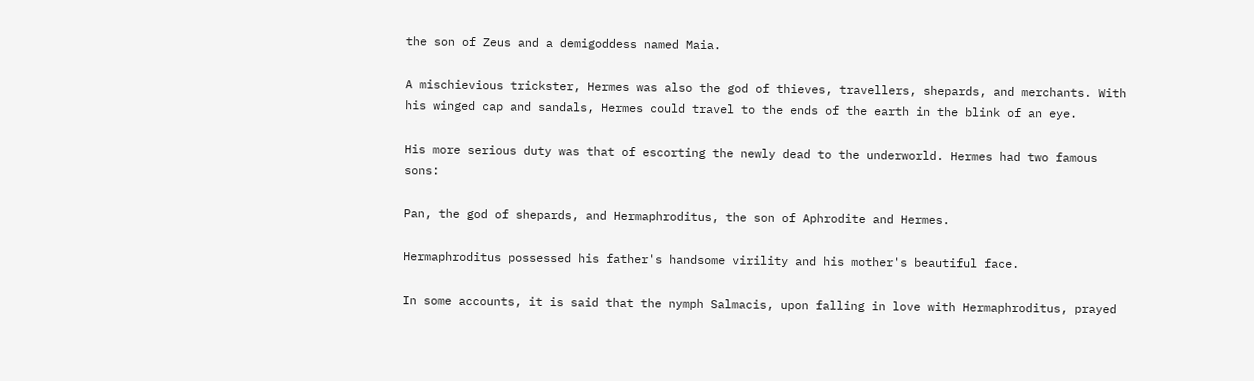the son of Zeus and a demigoddess named Maia.

A mischievious trickster, Hermes was also the god of thieves, travellers, shepards, and merchants. With his winged cap and sandals, Hermes could travel to the ends of the earth in the blink of an eye.

His more serious duty was that of escorting the newly dead to the underworld. Hermes had two famous sons:

Pan, the god of shepards, and Hermaphroditus, the son of Aphrodite and Hermes.

Hermaphroditus possessed his father's handsome virility and his mother's beautiful face.

In some accounts, it is said that the nymph Salmacis, upon falling in love with Hermaphroditus, prayed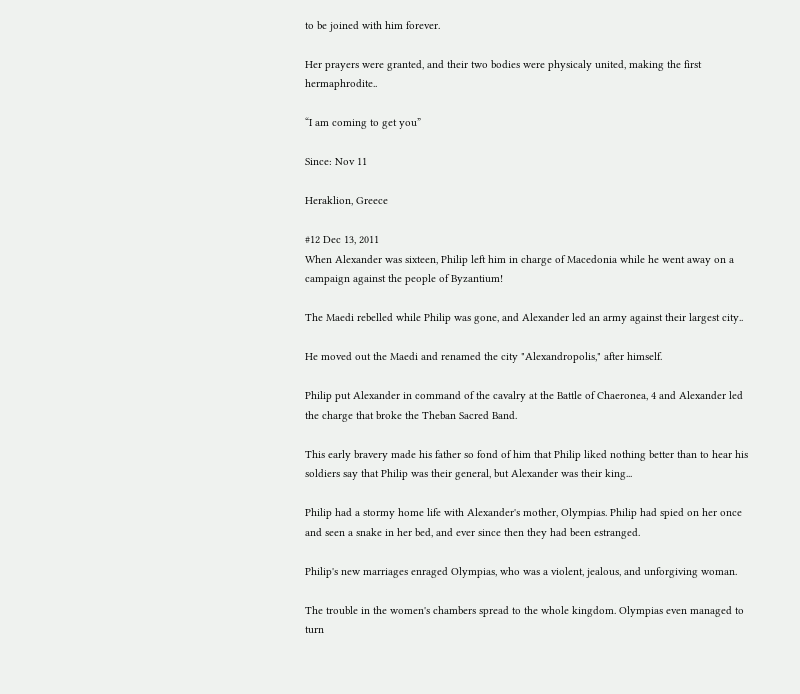to be joined with him forever.

Her prayers were granted, and their two bodies were physicaly united, making the first hermaphrodite..

“I am coming to get you”

Since: Nov 11

Heraklion, Greece

#12 Dec 13, 2011
When Alexander was sixteen, Philip left him in charge of Macedonia while he went away on a campaign against the people of Byzantium!

The Maedi rebelled while Philip was gone, and Alexander led an army against their largest city..

He moved out the Maedi and renamed the city "Alexandropolis," after himself.

Philip put Alexander in command of the cavalry at the Battle of Chaeronea, 4 and Alexander led the charge that broke the Theban Sacred Band.

This early bravery made his father so fond of him that Philip liked nothing better than to hear his soldiers say that Philip was their general, but Alexander was their king...

Philip had a stormy home life with Alexander's mother, Olympias. Philip had spied on her once and seen a snake in her bed, and ever since then they had been estranged.

Philip's new marriages enraged Olympias, who was a violent, jealous, and unforgiving woman.

The trouble in the women's chambers spread to the whole kingdom. Olympias even managed to turn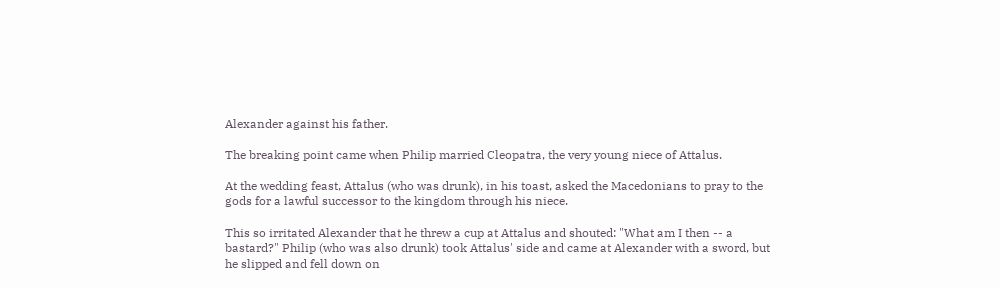Alexander against his father.

The breaking point came when Philip married Cleopatra, the very young niece of Attalus.

At the wedding feast, Attalus (who was drunk), in his toast, asked the Macedonians to pray to the gods for a lawful successor to the kingdom through his niece.

This so irritated Alexander that he threw a cup at Attalus and shouted: "What am I then -- a bastard?" Philip (who was also drunk) took Attalus' side and came at Alexander with a sword, but he slipped and fell down on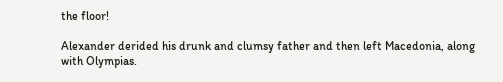the floor!

Alexander derided his drunk and clumsy father and then left Macedonia, along with Olympias.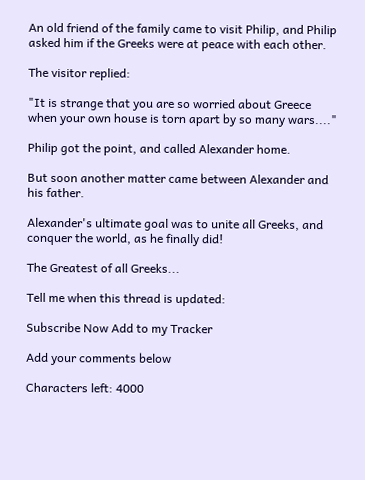An old friend of the family came to visit Philip, and Philip asked him if the Greeks were at peace with each other.

The visitor replied:

"It is strange that you are so worried about Greece when your own house is torn apart by so many wars...."

Philip got the point, and called Alexander home.

But soon another matter came between Alexander and his father.

Alexander's ultimate goal was to unite all Greeks, and conquer the world, as he finally did!

The Greatest of all Greeks...

Tell me when this thread is updated:

Subscribe Now Add to my Tracker

Add your comments below

Characters left: 4000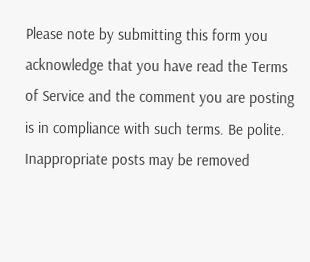Please note by submitting this form you acknowledge that you have read the Terms of Service and the comment you are posting is in compliance with such terms. Be polite. Inappropriate posts may be removed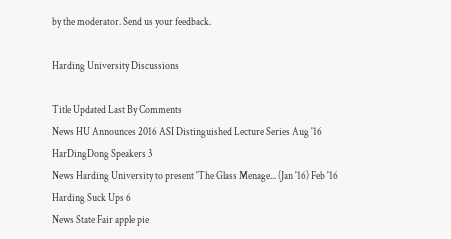by the moderator. Send us your feedback.

Harding University Discussions

Title Updated Last By Comments
News HU Announces 2016 ASI Distinguished Lecture Series Aug '16 HarDingDong Speakers 3
News Harding University to present 'The Glass Menage... (Jan '16) Feb '16 Harding Suck Ups 6
News State Fair apple pie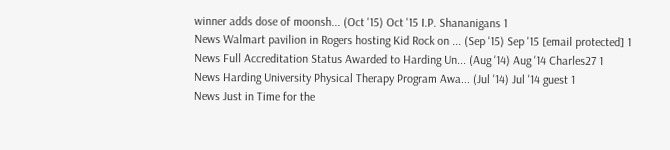winner adds dose of moonsh... (Oct '15) Oct '15 I.P. Shananigans 1
News Walmart pavilion in Rogers hosting Kid Rock on ... (Sep '15) Sep '15 [email protected] 1
News Full Accreditation Status Awarded to Harding Un... (Aug '14) Aug '14 Charles27 1
News Harding University Physical Therapy Program Awa... (Jul '14) Jul '14 guest 1
News Just in Time for the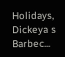Holidays, Dickeya s Barbec...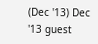(Dec '13) Dec '13 guest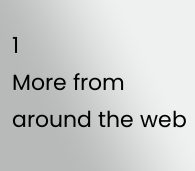1
More from around the web